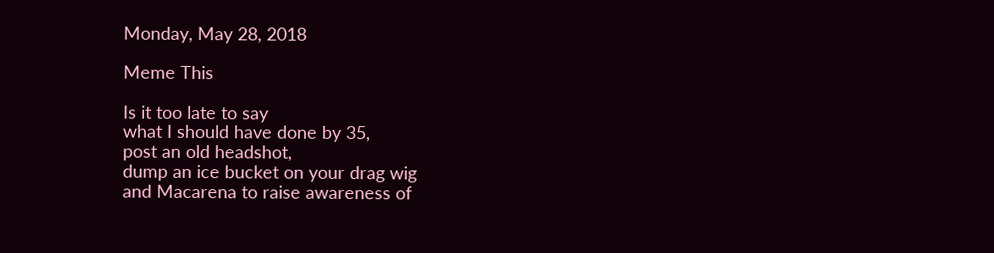Monday, May 28, 2018

Meme This

Is it too late to say
what I should have done by 35,
post an old headshot,
dump an ice bucket on your drag wig
and Macarena to raise awareness of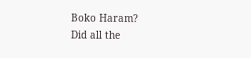Boko Haram?
Did all the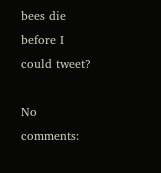bees die before I could tweet?

No comments: